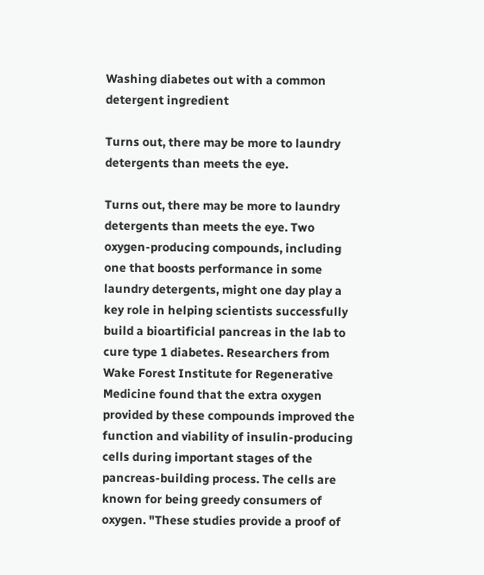Washing diabetes out with a common detergent ingredient

Turns out, there may be more to laundry detergents than meets the eye.

Turns out, there may be more to laundry detergents than meets the eye. Two oxygen-producing compounds, including one that boosts performance in some laundry detergents, might one day play a key role in helping scientists successfully build a bioartificial pancreas in the lab to cure type 1 diabetes. Researchers from Wake Forest Institute for Regenerative Medicine found that the extra oxygen provided by these compounds improved the function and viability of insulin-producing cells during important stages of the pancreas-building process. The cells are known for being greedy consumers of oxygen. "These studies provide a proof of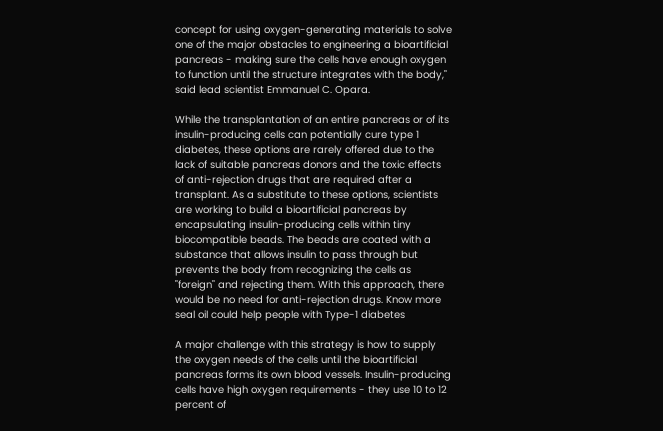concept for using oxygen-generating materials to solve one of the major obstacles to engineering a bioartificial pancreas - making sure the cells have enough oxygen to function until the structure integrates with the body," said lead scientist Emmanuel C. Opara.

While the transplantation of an entire pancreas or of its insulin-producing cells can potentially cure type 1 diabetes, these options are rarely offered due to the lack of suitable pancreas donors and the toxic effects of anti-rejection drugs that are required after a transplant. As a substitute to these options, scientists are working to build a bioartificial pancreas by encapsulating insulin-producing cells within tiny biocompatible beads. The beads are coated with a substance that allows insulin to pass through but prevents the body from recognizing the cells as "foreign" and rejecting them. With this approach, there would be no need for anti-rejection drugs. Know more seal oil could help people with Type-1 diabetes

A major challenge with this strategy is how to supply the oxygen needs of the cells until the bioartificial pancreas forms its own blood vessels. Insulin-producing cells have high oxygen requirements - they use 10 to 12 percent of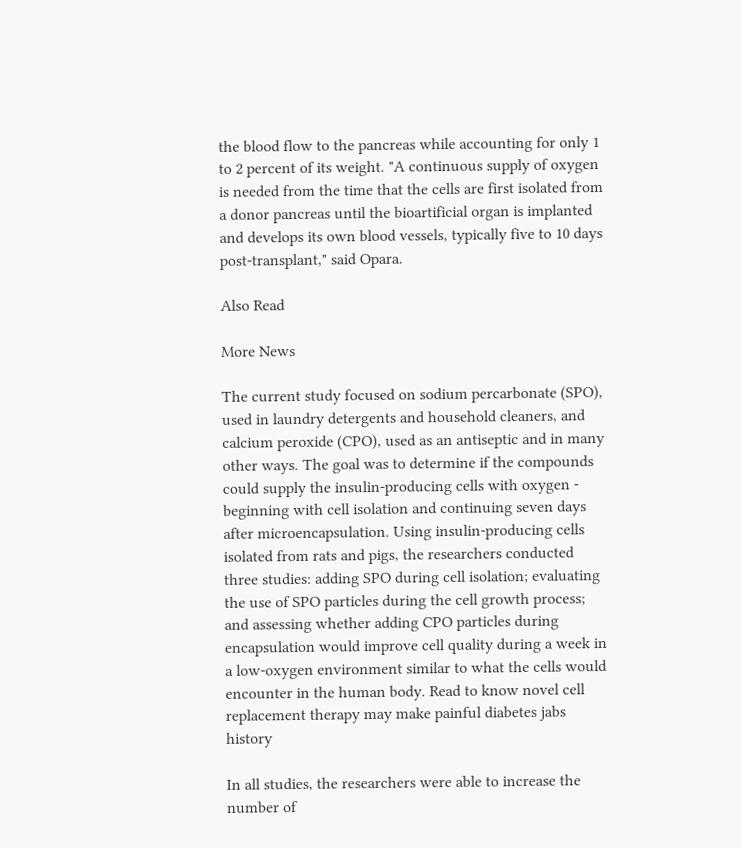the blood flow to the pancreas while accounting for only 1 to 2 percent of its weight. "A continuous supply of oxygen is needed from the time that the cells are first isolated from a donor pancreas until the bioartificial organ is implanted and develops its own blood vessels, typically five to 10 days post-transplant," said Opara.

Also Read

More News

The current study focused on sodium percarbonate (SPO), used in laundry detergents and household cleaners, and calcium peroxide (CPO), used as an antiseptic and in many other ways. The goal was to determine if the compounds could supply the insulin-producing cells with oxygen - beginning with cell isolation and continuing seven days after microencapsulation. Using insulin-producing cells isolated from rats and pigs, the researchers conducted three studies: adding SPO during cell isolation; evaluating the use of SPO particles during the cell growth process; and assessing whether adding CPO particles during encapsulation would improve cell quality during a week in a low-oxygen environment similar to what the cells would encounter in the human body. Read to know novel cell replacement therapy may make painful diabetes jabs history

In all studies, the researchers were able to increase the number of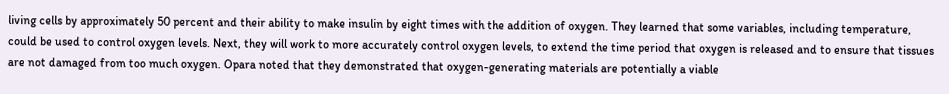living cells by approximately 50 percent and their ability to make insulin by eight times with the addition of oxygen. They learned that some variables, including temperature, could be used to control oxygen levels. Next, they will work to more accurately control oxygen levels, to extend the time period that oxygen is released and to ensure that tissues are not damaged from too much oxygen. Opara noted that they demonstrated that oxygen-generating materials are potentially a viable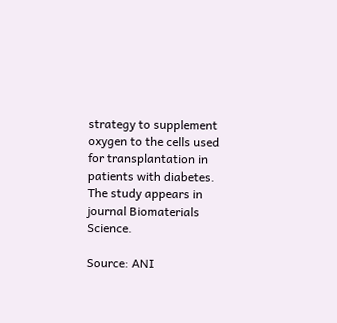strategy to supplement oxygen to the cells used for transplantation in patients with diabetes. The study appears in journal Biomaterials Science.

Source: ANI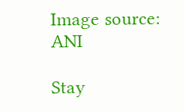Image source: ANI

Stay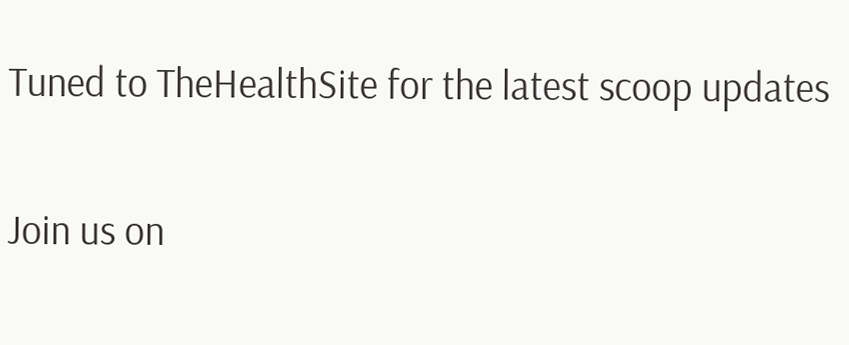Tuned to TheHealthSite for the latest scoop updates

Join us on